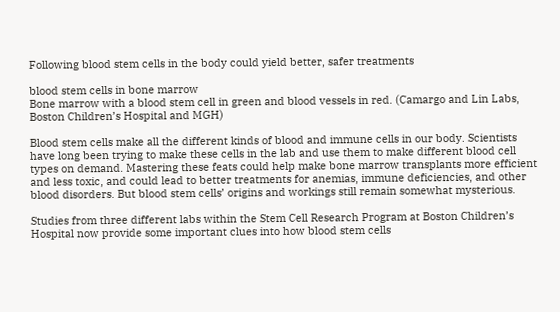Following blood stem cells in the body could yield better, safer treatments

blood stem cells in bone marrow
Bone marrow with a blood stem cell in green and blood vessels in red. (Camargo and Lin Labs, Boston Children’s Hospital and MGH)

Blood stem cells make all the different kinds of blood and immune cells in our body. Scientists have long been trying to make these cells in the lab and use them to make different blood cell types on demand. Mastering these feats could help make bone marrow transplants more efficient and less toxic, and could lead to better treatments for anemias, immune deficiencies, and other blood disorders. But blood stem cells’ origins and workings still remain somewhat mysterious.

Studies from three different labs within the Stem Cell Research Program at Boston Children’s Hospital now provide some important clues into how blood stem cells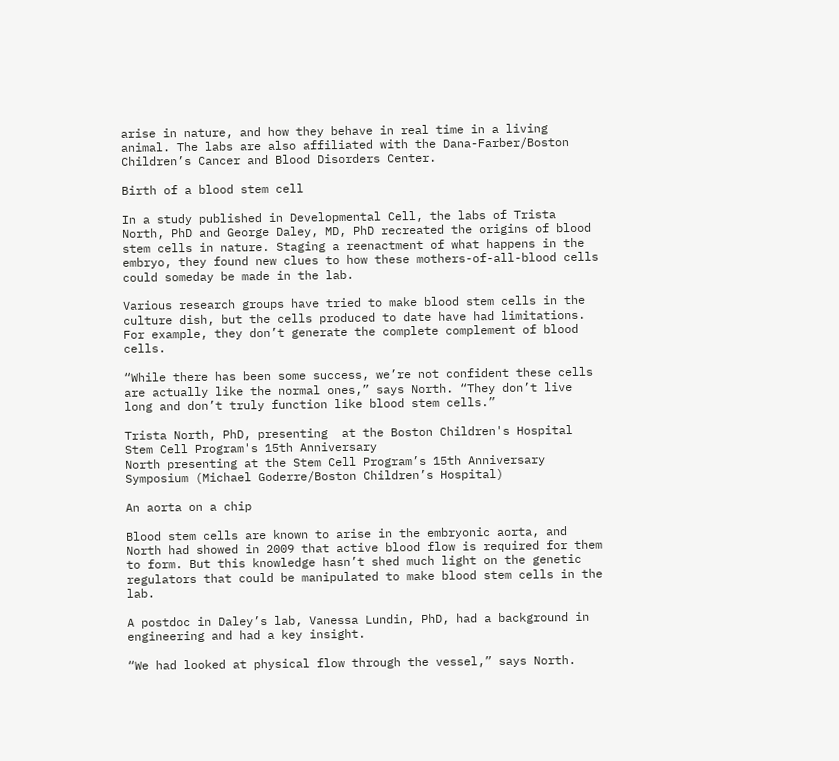arise in nature, and how they behave in real time in a living animal. The labs are also affiliated with the Dana-Farber/Boston Children’s Cancer and Blood Disorders Center.

Birth of a blood stem cell

In a study published in Developmental Cell, the labs of Trista North, PhD and George Daley, MD, PhD recreated the origins of blood stem cells in nature. Staging a reenactment of what happens in the embryo, they found new clues to how these mothers-of-all-blood cells could someday be made in the lab.

Various research groups have tried to make blood stem cells in the culture dish, but the cells produced to date have had limitations. For example, they don’t generate the complete complement of blood cells.

“While there has been some success, we’re not confident these cells are actually like the normal ones,” says North. “They don’t live long and don’t truly function like blood stem cells.”

Trista North, PhD, presenting  at the Boston Children's Hospital Stem Cell Program's 15th Anniversary
North presenting at the Stem Cell Program’s 15th Anniversary Symposium (Michael Goderre/Boston Children’s Hospital)

An aorta on a chip

Blood stem cells are known to arise in the embryonic aorta, and North had showed in 2009 that active blood flow is required for them to form. But this knowledge hasn’t shed much light on the genetic regulators that could be manipulated to make blood stem cells in the lab.

A postdoc in Daley’s lab, Vanessa Lundin, PhD, had a background in engineering and had a key insight.

“We had looked at physical flow through the vessel,” says North.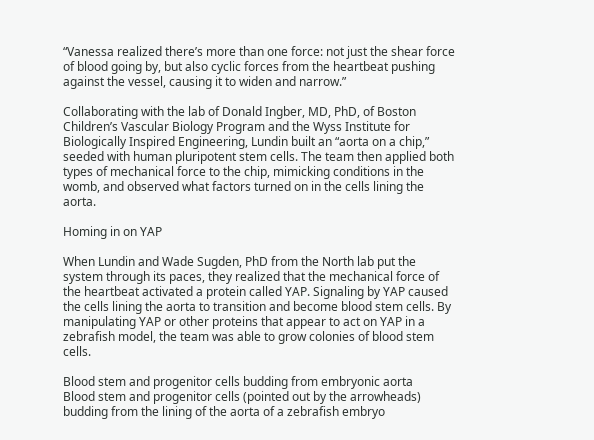“Vanessa realized there’s more than one force: not just the shear force of blood going by, but also cyclic forces from the heartbeat pushing against the vessel, causing it to widen and narrow.”

Collaborating with the lab of Donald Ingber, MD, PhD, of Boston Children’s Vascular Biology Program and the Wyss Institute for Biologically Inspired Engineering, Lundin built an “aorta on a chip,” seeded with human pluripotent stem cells. The team then applied both types of mechanical force to the chip, mimicking conditions in the womb, and observed what factors turned on in the cells lining the aorta.

Homing in on YAP

When Lundin and Wade Sugden, PhD from the North lab put the system through its paces, they realized that the mechanical force of the heartbeat activated a protein called YAP. Signaling by YAP caused the cells lining the aorta to transition and become blood stem cells. By manipulating YAP or other proteins that appear to act on YAP in a zebrafish model, the team was able to grow colonies of blood stem cells.

Blood stem and progenitor cells budding from embryonic aorta
Blood stem and progenitor cells (pointed out by the arrowheads) budding from the lining of the aorta of a zebrafish embryo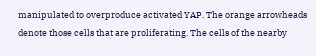manipulated to overproduce activated YAP. The orange arrowheads denote those cells that are proliferating. The cells of the nearby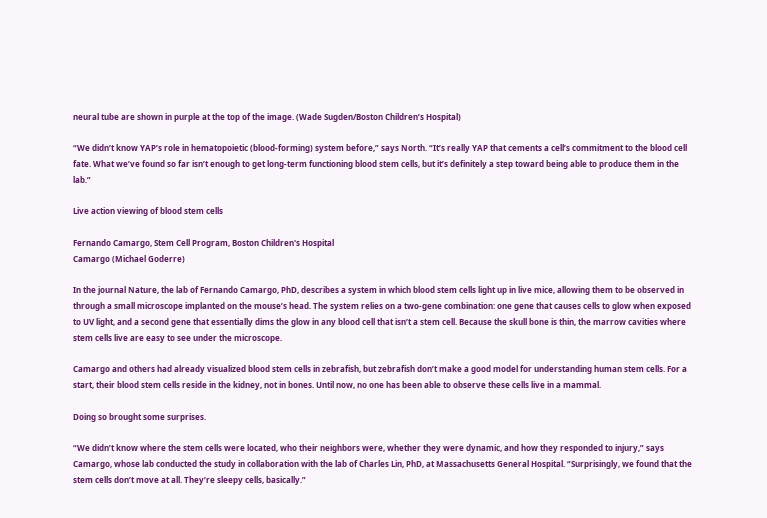neural tube are shown in purple at the top of the image. (Wade Sugden/Boston Children’s Hospital)

“We didn’t know YAP’s role in hematopoietic (blood-forming) system before,” says North. “It’s really YAP that cements a cell’s commitment to the blood cell fate. What we’ve found so far isn’t enough to get long-term functioning blood stem cells, but it’s definitely a step toward being able to produce them in the lab.”

Live action viewing of blood stem cells

Fernando Camargo, Stem Cell Program, Boston Children's Hospital
Camargo (Michael Goderre)

In the journal Nature, the lab of Fernando Camargo, PhD, describes a system in which blood stem cells light up in live mice, allowing them to be observed in through a small microscope implanted on the mouse’s head. The system relies on a two-gene combination: one gene that causes cells to glow when exposed to UV light, and a second gene that essentially dims the glow in any blood cell that isn’t a stem cell. Because the skull bone is thin, the marrow cavities where stem cells live are easy to see under the microscope.

Camargo and others had already visualized blood stem cells in zebrafish, but zebrafish don’t make a good model for understanding human stem cells. For a start, their blood stem cells reside in the kidney, not in bones. Until now, no one has been able to observe these cells live in a mammal.

Doing so brought some surprises.

“We didn’t know where the stem cells were located, who their neighbors were, whether they were dynamic, and how they responded to injury,” says Camargo, whose lab conducted the study in collaboration with the lab of Charles Lin, PhD, at Massachusetts General Hospital. “Surprisingly, we found that the stem cells don’t move at all. They’re sleepy cells, basically.”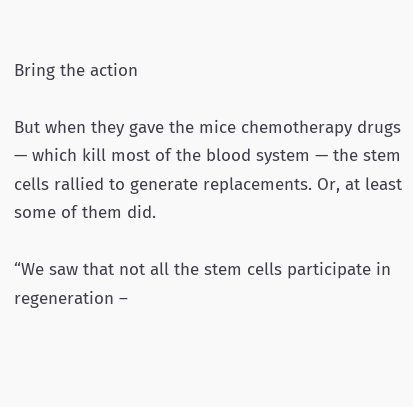Bring the action

But when they gave the mice chemotherapy drugs — which kill most of the blood system — the stem cells rallied to generate replacements. Or, at least some of them did.

“We saw that not all the stem cells participate in regeneration –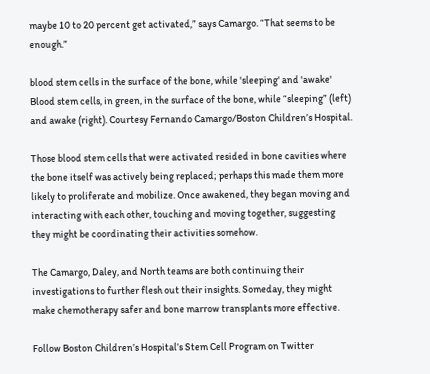maybe 10 to 20 percent get activated,” says Camargo. “That seems to be enough.”

blood stem cells in the surface of the bone, while 'sleeping' and 'awake'
Blood stem cells, in green, in the surface of the bone, while “sleeping” (left) and awake (right). Courtesy Fernando Camargo/Boston Children’s Hospital.

Those blood stem cells that were activated resided in bone cavities where the bone itself was actively being replaced; perhaps this made them more likely to proliferate and mobilize. Once awakened, they began moving and interacting with each other, touching and moving together, suggesting they might be coordinating their activities somehow.

The Camargo, Daley, and North teams are both continuing their investigations to further flesh out their insights. Someday, they might make chemotherapy safer and bone marrow transplants more effective.

Follow Boston Children’s Hospital’s Stem Cell Program on Twitter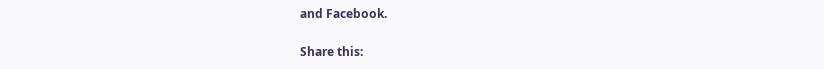and Facebook.

Share this: